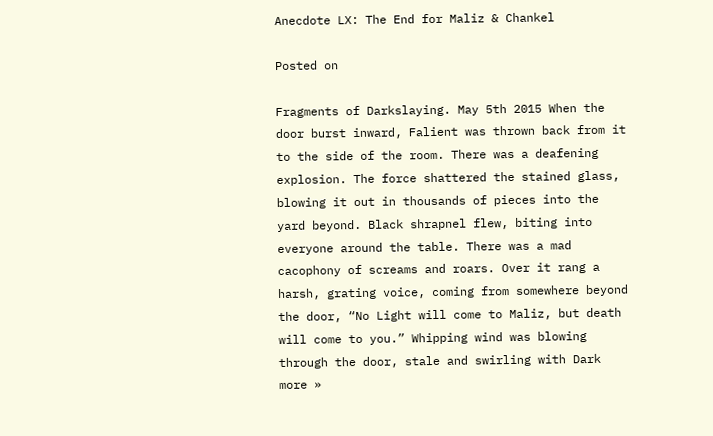Anecdote LX: The End for Maliz & Chankel

Posted on

Fragments of Darkslaying. May 5th 2015 When the door burst inward, Falient was thrown back from it to the side of the room. There was a deafening explosion. The force shattered the stained glass, blowing it out in thousands of pieces into the yard beyond. Black shrapnel flew, biting into everyone around the table. There was a mad cacophony of screams and roars. Over it rang a harsh, grating voice, coming from somewhere beyond the door, “No Light will come to Maliz, but death will come to you.” Whipping wind was blowing through the door, stale and swirling with Dark more »